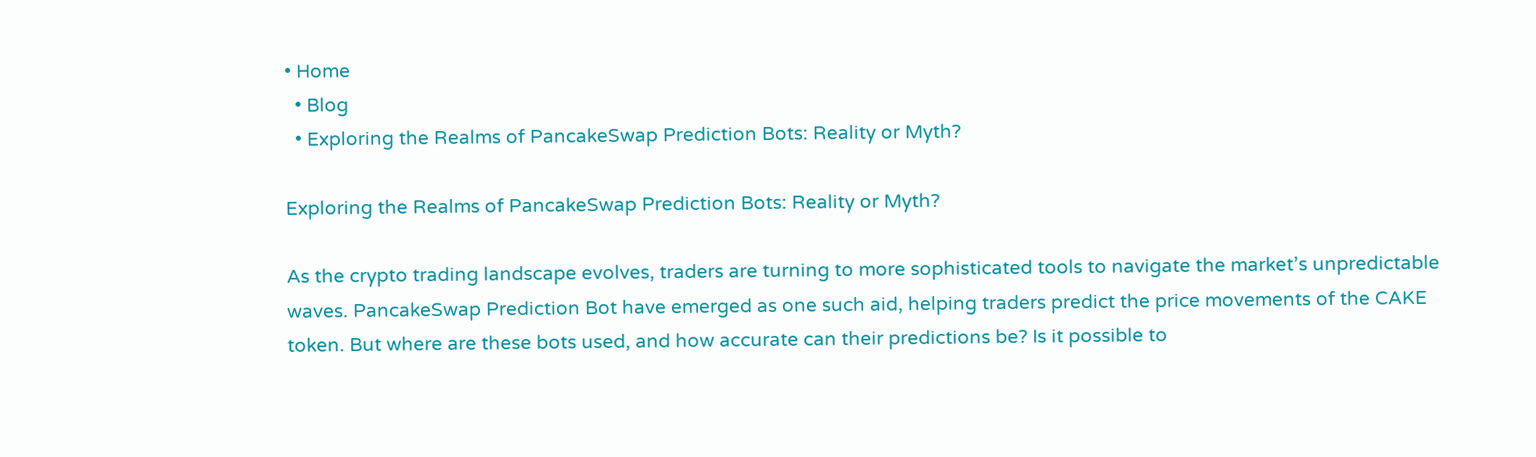• Home
  • Blog
  • Exploring the Realms of PancakeSwap Prediction Bots: Reality or Myth?

Exploring the Realms of PancakeSwap Prediction Bots: Reality or Myth?

As the crypto trading landscape evolves, traders are turning to more sophisticated tools to navigate the market’s unpredictable waves. PancakeSwap Prediction Bot have emerged as one such aid, helping traders predict the price movements of the CAKE token. But where are these bots used, and how accurate can their predictions be? Is it possible to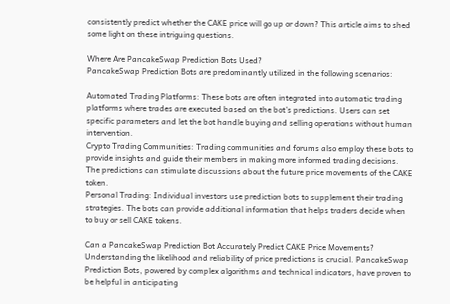consistently predict whether the CAKE price will go up or down? This article aims to shed some light on these intriguing questions.

Where Are PancakeSwap Prediction Bots Used?
PancakeSwap Prediction Bots are predominantly utilized in the following scenarios:

Automated Trading Platforms: These bots are often integrated into automatic trading platforms where trades are executed based on the bot’s predictions. Users can set specific parameters and let the bot handle buying and selling operations without human intervention.
Crypto Trading Communities: Trading communities and forums also employ these bots to provide insights and guide their members in making more informed trading decisions. The predictions can stimulate discussions about the future price movements of the CAKE token.
Personal Trading: Individual investors use prediction bots to supplement their trading strategies. The bots can provide additional information that helps traders decide when to buy or sell CAKE tokens.

Can a PancakeSwap Prediction Bot Accurately Predict CAKE Price Movements?
Understanding the likelihood and reliability of price predictions is crucial. PancakeSwap Prediction Bots, powered by complex algorithms and technical indicators, have proven to be helpful in anticipating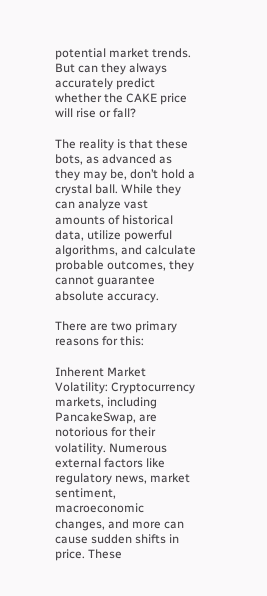potential market trends. But can they always accurately predict whether the CAKE price will rise or fall?

The reality is that these bots, as advanced as they may be, don’t hold a crystal ball. While they can analyze vast amounts of historical data, utilize powerful algorithms, and calculate probable outcomes, they cannot guarantee absolute accuracy.

There are two primary reasons for this:

Inherent Market Volatility: Cryptocurrency markets, including PancakeSwap, are notorious for their volatility. Numerous external factors like regulatory news, market sentiment, macroeconomic changes, and more can cause sudden shifts in price. These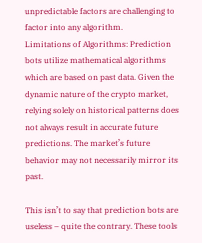unpredictable factors are challenging to factor into any algorithm.
Limitations of Algorithms: Prediction bots utilize mathematical algorithms which are based on past data. Given the dynamic nature of the crypto market, relying solely on historical patterns does not always result in accurate future predictions. The market’s future behavior may not necessarily mirror its past.

This isn’t to say that prediction bots are useless – quite the contrary. These tools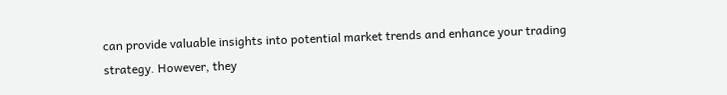can provide valuable insights into potential market trends and enhance your trading strategy. However, they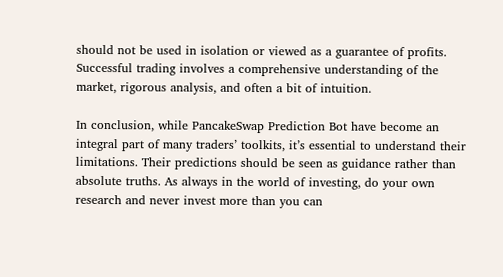should not be used in isolation or viewed as a guarantee of profits. Successful trading involves a comprehensive understanding of the market, rigorous analysis, and often a bit of intuition.

In conclusion, while PancakeSwap Prediction Bot have become an integral part of many traders’ toolkits, it’s essential to understand their limitations. Their predictions should be seen as guidance rather than absolute truths. As always in the world of investing, do your own research and never invest more than you can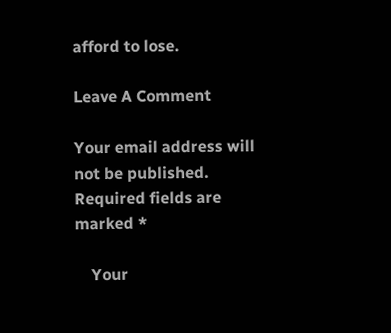afford to lose.

Leave A Comment

Your email address will not be published. Required fields are marked *

    Your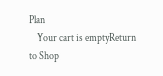Plan
    Your cart is emptyReturn to Shop